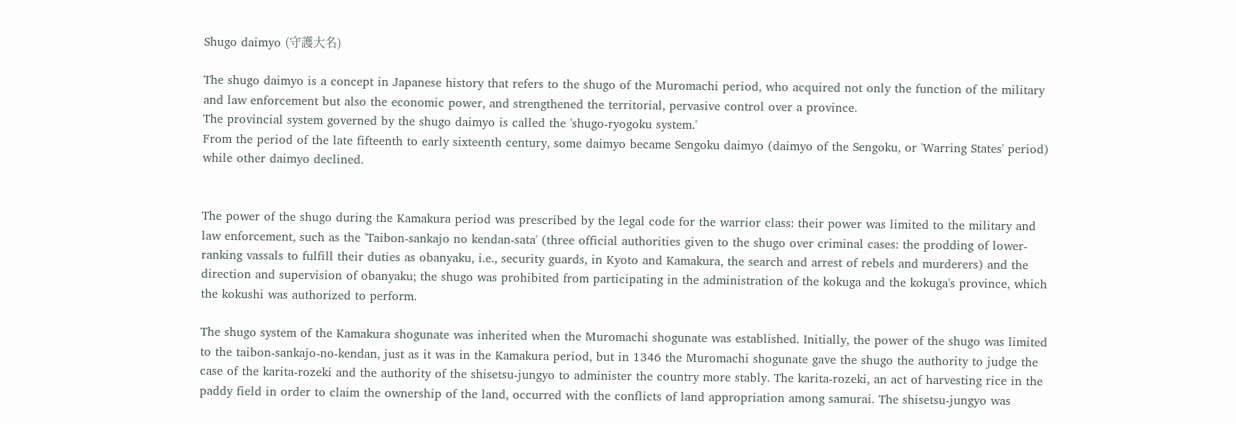Shugo daimyo (守護大名)

The shugo daimyo is a concept in Japanese history that refers to the shugo of the Muromachi period, who acquired not only the function of the military and law enforcement but also the economic power, and strengthened the territorial, pervasive control over a province.
The provincial system governed by the shugo daimyo is called the 'shugo-ryogoku system.'
From the period of the late fifteenth to early sixteenth century, some daimyo became Sengoku daimyo (daimyo of the Sengoku, or 'Warring States' period) while other daimyo declined.


The power of the shugo during the Kamakura period was prescribed by the legal code for the warrior class: their power was limited to the military and law enforcement, such as the 'Taibon-sankajo no kendan-sata' (three official authorities given to the shugo over criminal cases: the prodding of lower-ranking vassals to fulfill their duties as obanyaku, i.e., security guards, in Kyoto and Kamakura, the search and arrest of rebels and murderers) and the direction and supervision of obanyaku; the shugo was prohibited from participating in the administration of the kokuga and the kokuga's province, which the kokushi was authorized to perform.

The shugo system of the Kamakura shogunate was inherited when the Muromachi shogunate was established. Initially, the power of the shugo was limited to the taibon-sankajo-no-kendan, just as it was in the Kamakura period, but in 1346 the Muromachi shogunate gave the shugo the authority to judge the case of the karita-rozeki and the authority of the shisetsu-jungyo to administer the country more stably. The karita-rozeki, an act of harvesting rice in the paddy field in order to claim the ownership of the land, occurred with the conflicts of land appropriation among samurai. The shisetsu-jungyo was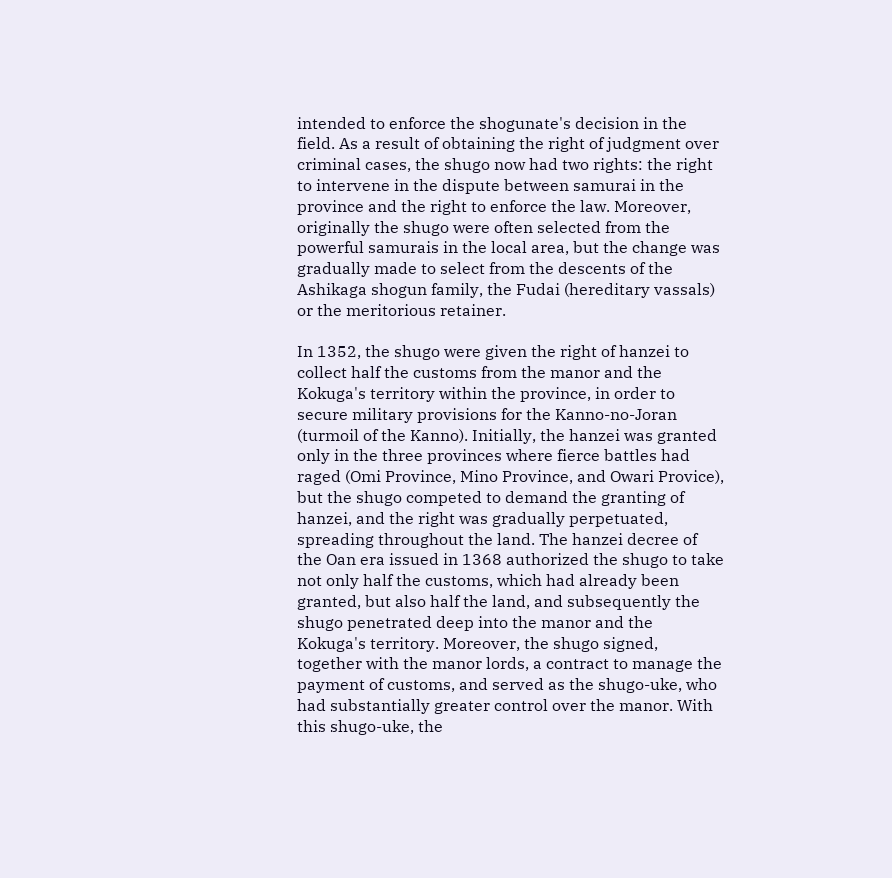intended to enforce the shogunate's decision in the field. As a result of obtaining the right of judgment over criminal cases, the shugo now had two rights: the right to intervene in the dispute between samurai in the province and the right to enforce the law. Moreover, originally the shugo were often selected from the powerful samurais in the local area, but the change was gradually made to select from the descents of the Ashikaga shogun family, the Fudai (hereditary vassals) or the meritorious retainer.

In 1352, the shugo were given the right of hanzei to collect half the customs from the manor and the Kokuga's territory within the province, in order to secure military provisions for the Kanno-no-Joran (turmoil of the Kanno). Initially, the hanzei was granted only in the three provinces where fierce battles had raged (Omi Province, Mino Province, and Owari Provice), but the shugo competed to demand the granting of hanzei, and the right was gradually perpetuated, spreading throughout the land. The hanzei decree of the Oan era issued in 1368 authorized the shugo to take not only half the customs, which had already been granted, but also half the land, and subsequently the shugo penetrated deep into the manor and the Kokuga's territory. Moreover, the shugo signed, together with the manor lords, a contract to manage the payment of customs, and served as the shugo-uke, who had substantially greater control over the manor. With this shugo-uke, the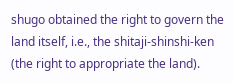shugo obtained the right to govern the land itself, i.e., the shitaji-shinshi-ken (the right to appropriate the land).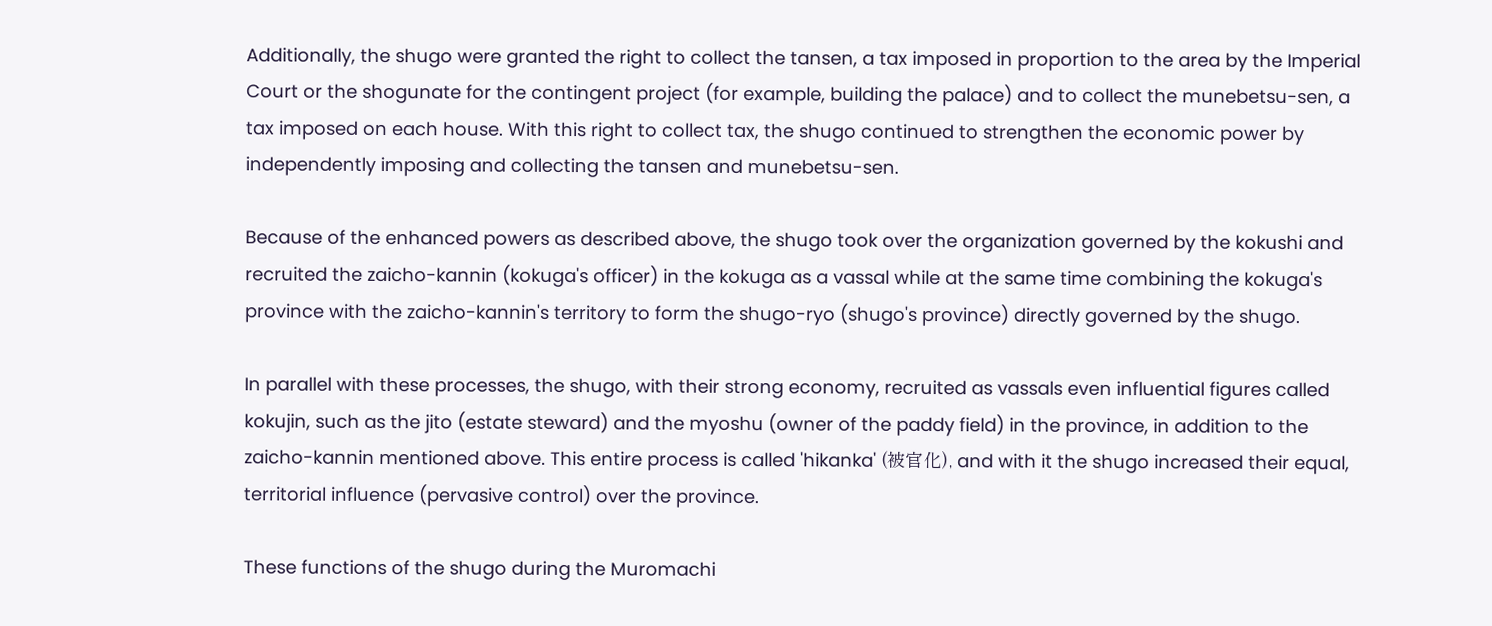Additionally, the shugo were granted the right to collect the tansen, a tax imposed in proportion to the area by the Imperial Court or the shogunate for the contingent project (for example, building the palace) and to collect the munebetsu-sen, a tax imposed on each house. With this right to collect tax, the shugo continued to strengthen the economic power by independently imposing and collecting the tansen and munebetsu-sen.

Because of the enhanced powers as described above, the shugo took over the organization governed by the kokushi and recruited the zaicho-kannin (kokuga's officer) in the kokuga as a vassal while at the same time combining the kokuga's province with the zaicho-kannin's territory to form the shugo-ryo (shugo's province) directly governed by the shugo.

In parallel with these processes, the shugo, with their strong economy, recruited as vassals even influential figures called kokujin, such as the jito (estate steward) and the myoshu (owner of the paddy field) in the province, in addition to the zaicho-kannin mentioned above. This entire process is called 'hikanka' (被官化), and with it the shugo increased their equal, territorial influence (pervasive control) over the province.

These functions of the shugo during the Muromachi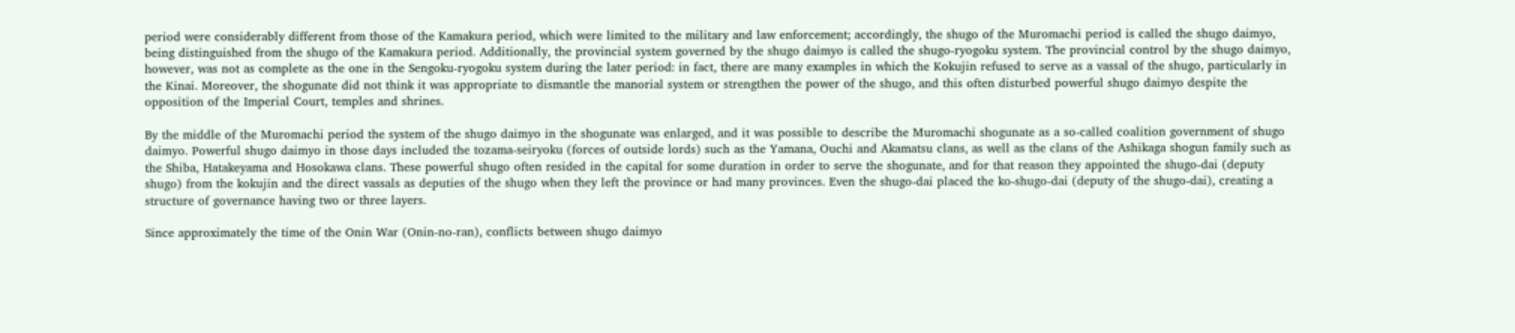period were considerably different from those of the Kamakura period, which were limited to the military and law enforcement; accordingly, the shugo of the Muromachi period is called the shugo daimyo, being distinguished from the shugo of the Kamakura period. Additionally, the provincial system governed by the shugo daimyo is called the shugo-ryogoku system. The provincial control by the shugo daimyo, however, was not as complete as the one in the Sengoku-ryogoku system during the later period: in fact, there are many examples in which the Kokujin refused to serve as a vassal of the shugo, particularly in the Kinai. Moreover, the shogunate did not think it was appropriate to dismantle the manorial system or strengthen the power of the shugo, and this often disturbed powerful shugo daimyo despite the opposition of the Imperial Court, temples and shrines.

By the middle of the Muromachi period the system of the shugo daimyo in the shogunate was enlarged, and it was possible to describe the Muromachi shogunate as a so-called coalition government of shugo daimyo. Powerful shugo daimyo in those days included the tozama-seiryoku (forces of outside lords) such as the Yamana, Ouchi and Akamatsu clans, as well as the clans of the Ashikaga shogun family such as the Shiba, Hatakeyama and Hosokawa clans. These powerful shugo often resided in the capital for some duration in order to serve the shogunate, and for that reason they appointed the shugo-dai (deputy shugo) from the kokujin and the direct vassals as deputies of the shugo when they left the province or had many provinces. Even the shugo-dai placed the ko-shugo-dai (deputy of the shugo-dai), creating a structure of governance having two or three layers.

Since approximately the time of the Onin War (Onin-no-ran), conflicts between shugo daimyo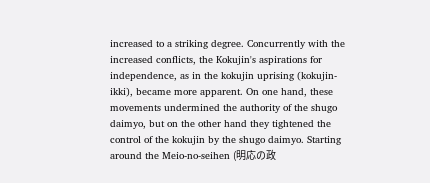increased to a striking degree. Concurrently with the increased conflicts, the Kokujin's aspirations for independence, as in the kokujin uprising (kokujin-ikki), became more apparent. On one hand, these movements undermined the authority of the shugo daimyo, but on the other hand they tightened the control of the kokujin by the shugo daimyo. Starting around the Meio-no-seihen (明応の政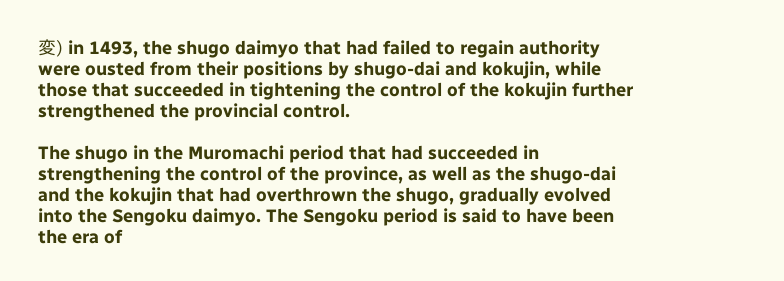変) in 1493, the shugo daimyo that had failed to regain authority were ousted from their positions by shugo-dai and kokujin, while those that succeeded in tightening the control of the kokujin further strengthened the provincial control.

The shugo in the Muromachi period that had succeeded in strengthening the control of the province, as well as the shugo-dai and the kokujin that had overthrown the shugo, gradually evolved into the Sengoku daimyo. The Sengoku period is said to have been the era of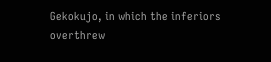Gekokujo, in which the inferiors overthrew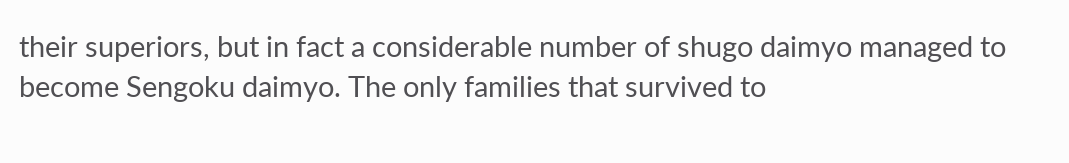their superiors, but in fact a considerable number of shugo daimyo managed to become Sengoku daimyo. The only families that survived to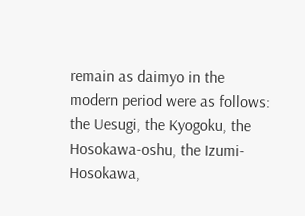remain as daimyo in the modern period were as follows: the Uesugi, the Kyogoku, the Hosokawa-oshu, the Izumi-Hosokawa,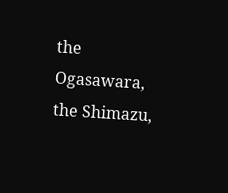the Ogasawara, the Shimazu,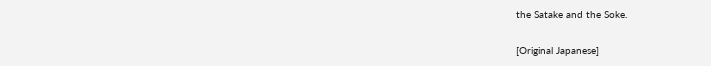the Satake and the Soke.

[Original Japanese]